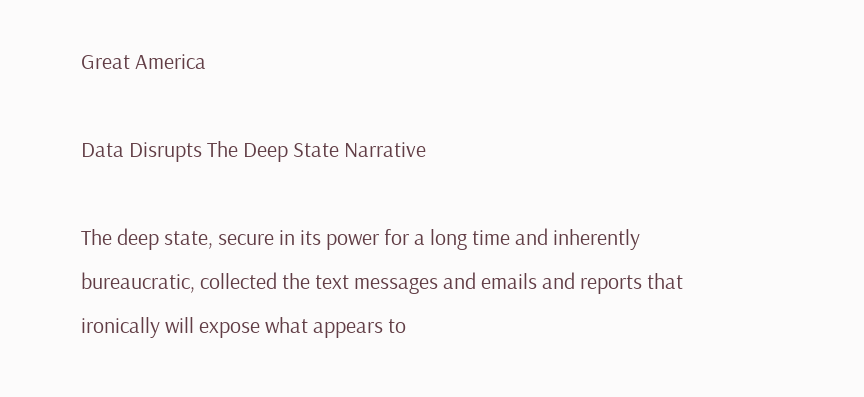Great America

Data Disrupts The Deep State Narrative

The deep state, secure in its power for a long time and inherently bureaucratic, collected the text messages and emails and reports that ironically will expose what appears to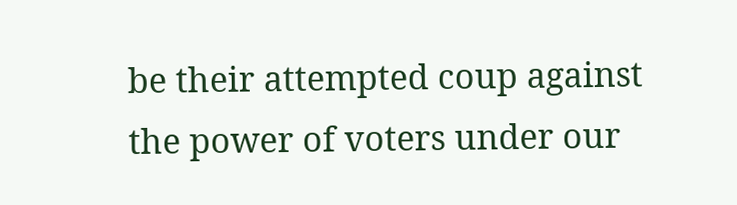be their attempted coup against the power of voters under our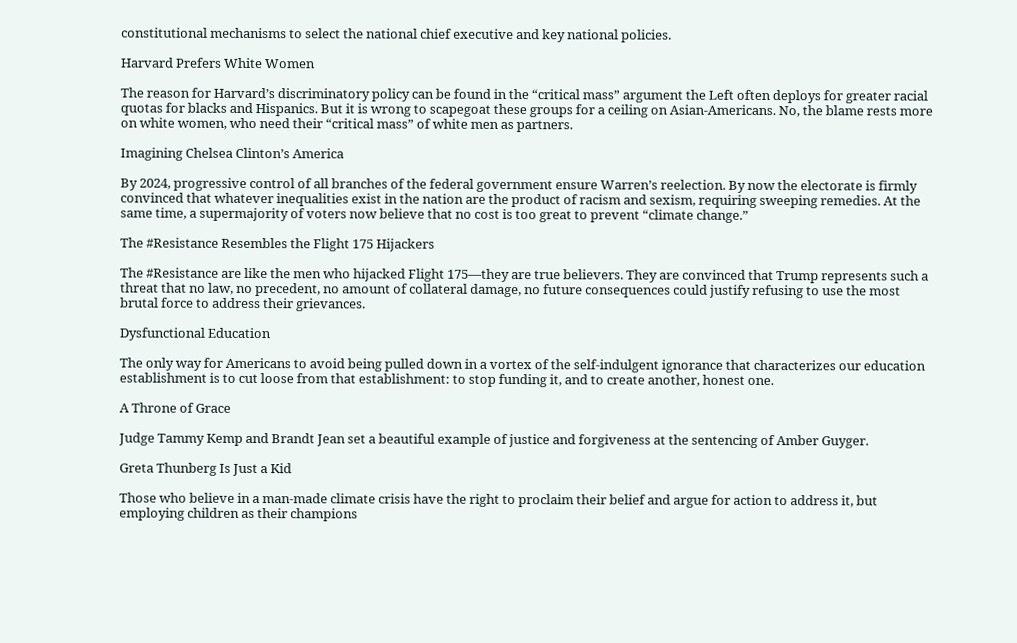constitutional mechanisms to select the national chief executive and key national policies.

Harvard Prefers White Women

The reason for Harvard’s discriminatory policy can be found in the “critical mass” argument the Left often deploys for greater racial quotas for blacks and Hispanics. But it is wrong to scapegoat these groups for a ceiling on Asian-Americans. No, the blame rests more on white women, who need their “critical mass” of white men as partners.

Imagining Chelsea Clinton’s America

By 2024, progressive control of all branches of the federal government ensure Warren’s reelection. By now the electorate is firmly convinced that whatever inequalities exist in the nation are the product of racism and sexism, requiring sweeping remedies. At the same time, a supermajority of voters now believe that no cost is too great to prevent “climate change.”

The #Resistance Resembles the Flight 175 Hijackers

The #Resistance are like the men who hijacked Flight 175—they are true believers. They are convinced that Trump represents such a threat that no law, no precedent, no amount of collateral damage, no future consequences could justify refusing to use the most brutal force to address their grievances.

Dysfunctional Education

The only way for Americans to avoid being pulled down in a vortex of the self-indulgent ignorance that characterizes our education establishment is to cut loose from that establishment: to stop funding it, and to create another, honest one.

A Throne of Grace

Judge Tammy Kemp and Brandt Jean set a beautiful example of justice and forgiveness at the sentencing of Amber Guyger.

Greta Thunberg Is Just a Kid

Those who believe in a man-made climate crisis have the right to proclaim their belief and argue for action to address it, but employing children as their champions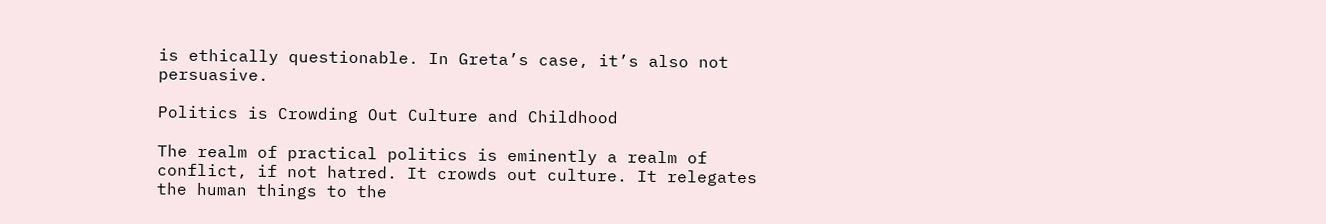is ethically questionable. In Greta’s case, it’s also not persuasive.

Politics is Crowding Out Culture and Childhood

The realm of practical politics is eminently a realm of conflict, if not hatred. It crowds out culture. It relegates the human things to the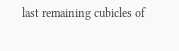last remaining cubicles of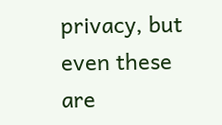privacy, but even these are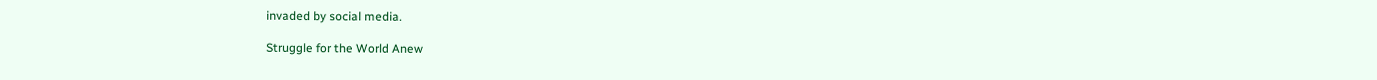invaded by social media.

Struggle for the World Anew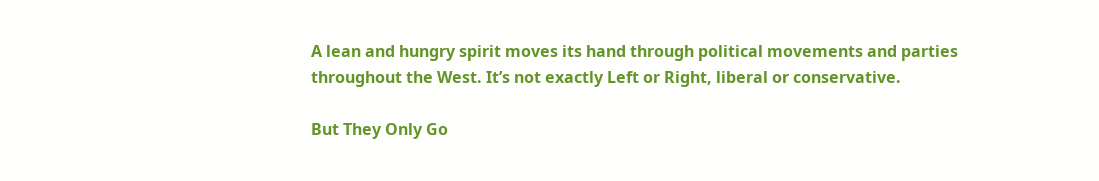A lean and hungry spirit moves its hand through political movements and parties throughout the West. It’s not exactly Left or Right, liberal or conservative.

But They Only Go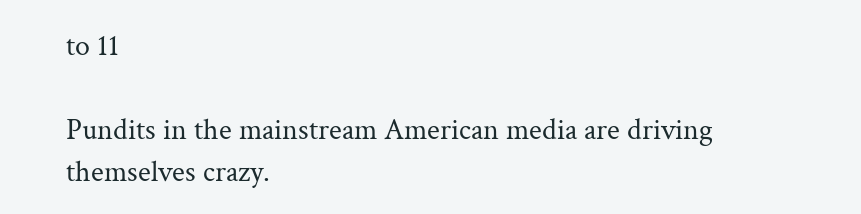to 11

Pundits in the mainstream American media are driving themselves crazy.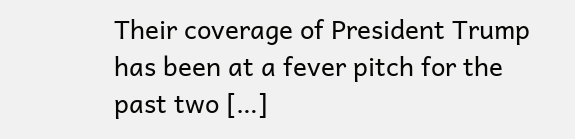Their coverage of President Trump has been at a fever pitch for the past two […]